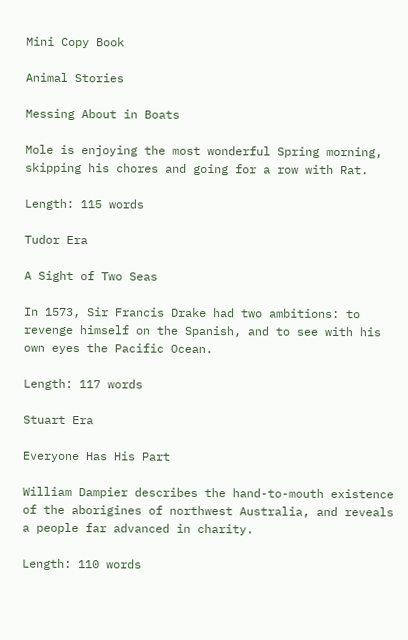Mini Copy Book

Animal Stories

Messing About in Boats

Mole is enjoying the most wonderful Spring morning, skipping his chores and going for a row with Rat.

Length: 115 words

Tudor Era

A Sight of Two Seas

In 1573, Sir Francis Drake had two ambitions: to revenge himself on the Spanish, and to see with his own eyes the Pacific Ocean.

Length: 117 words

Stuart Era

Everyone Has His Part

William Dampier describes the hand-to-mouth existence of the aborigines of northwest Australia, and reveals a people far advanced in charity.

Length: 110 words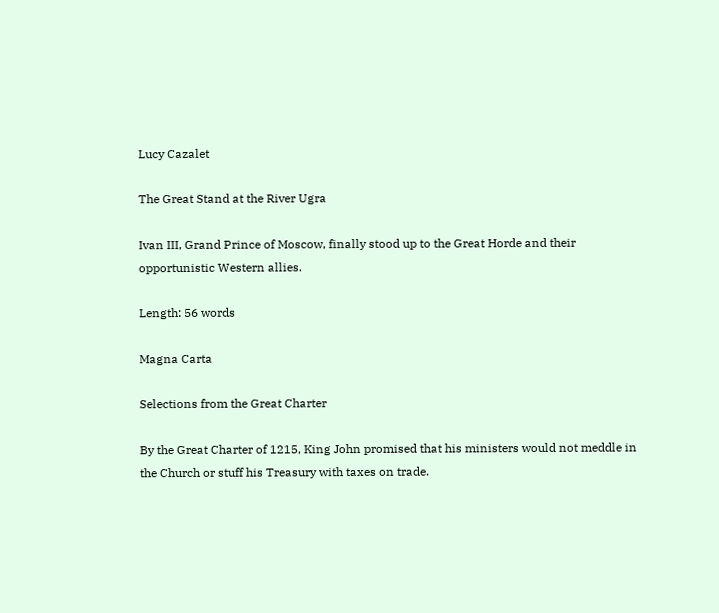Lucy Cazalet

The Great Stand at the River Ugra

Ivan III, Grand Prince of Moscow, finally stood up to the Great Horde and their opportunistic Western allies.

Length: 56 words

Magna Carta

Selections from the Great Charter

By the Great Charter of 1215, King John promised that his ministers would not meddle in the Church or stuff his Treasury with taxes on trade.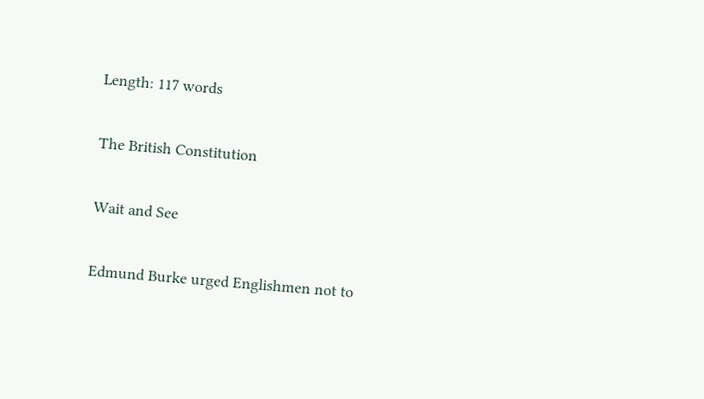Length: 117 words

The British Constitution

Wait and See

Edmund Burke urged Englishmen not to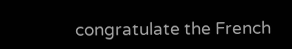congratulate the French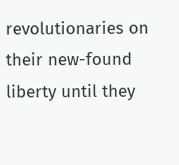revolutionaries on their new-found liberty until they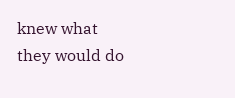knew what they would do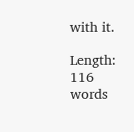with it.

Length: 116 words